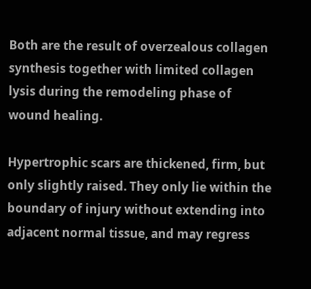Both are the result of overzealous collagen synthesis together with limited collagen lysis during the remodeling phase of wound healing.

Hypertrophic scars are thickened, firm, but only slightly raised. They only lie within the boundary of injury without extending into adjacent normal tissue, and may regress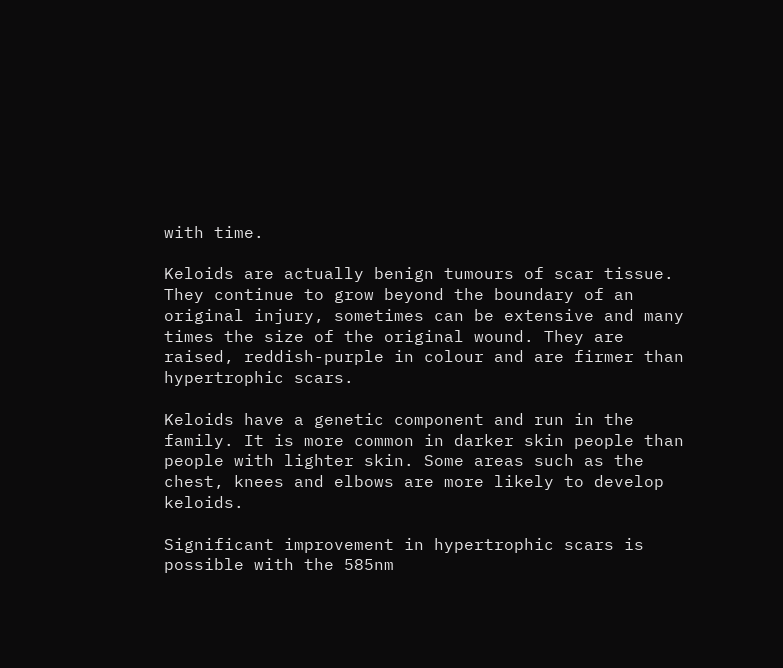with time.

Keloids are actually benign tumours of scar tissue. They continue to grow beyond the boundary of an original injury, sometimes can be extensive and many times the size of the original wound. They are raised, reddish-purple in colour and are firmer than hypertrophic scars.

Keloids have a genetic component and run in the family. It is more common in darker skin people than people with lighter skin. Some areas such as the chest, knees and elbows are more likely to develop keloids.

Significant improvement in hypertrophic scars is possible with the 585nm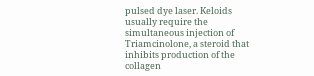pulsed dye laser. Keloids usually require the simultaneous injection of Triamcinolone, a steroid that inhibits production of the collagen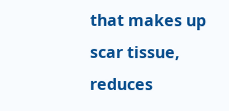that makes up scar tissue, reduces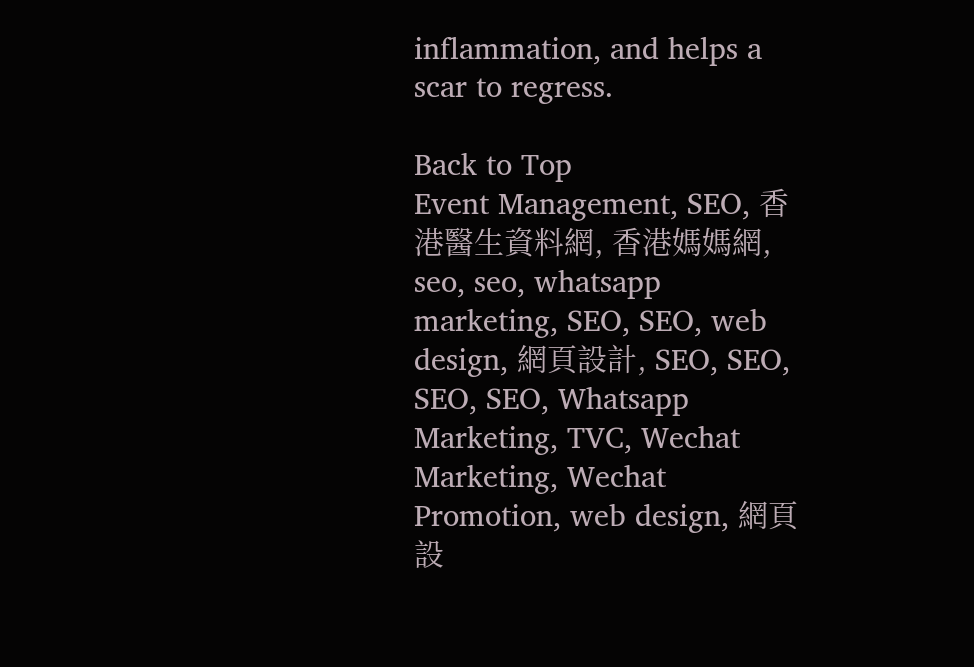inflammation, and helps a scar to regress.

Back to Top
Event Management, SEO, 香港醫生資料網, 香港媽媽網, seo, seo, whatsapp marketing, SEO, SEO, web design, 網頁設計, SEO, SEO, SEO, SEO, Whatsapp Marketing, TVC, Wechat Marketing, Wechat Promotion, web design, 網頁設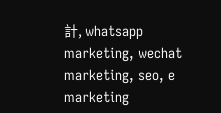計, whatsapp marketing, wechat marketing, seo, e marketing